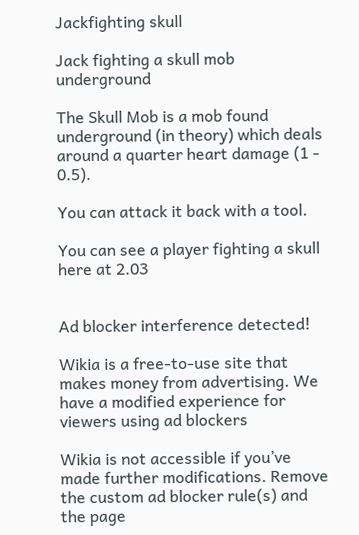Jackfighting skull

Jack fighting a skull mob underground

The Skull Mob is a mob found underground (in theory) which deals around a quarter heart damage (1 - 0.5).

You can attack it back with a tool.

You can see a player fighting a skull here at 2.03


Ad blocker interference detected!

Wikia is a free-to-use site that makes money from advertising. We have a modified experience for viewers using ad blockers

Wikia is not accessible if you’ve made further modifications. Remove the custom ad blocker rule(s) and the page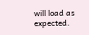will load as expected.